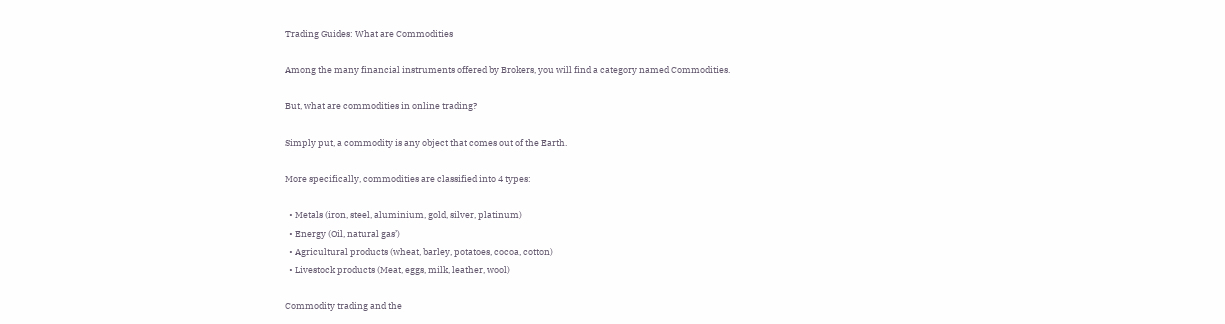Trading Guides: What are Commodities

Among the many financial instruments offered by Brokers, you will find a category named Commodities.

But, what are commodities in online trading?

Simply put, a commodity is any object that comes out of the Earth.

More specifically, commodities are classified into 4 types:

  • Metals (iron, steel, aluminium, gold, silver, platinum)
  • Energy (Oil, natural gas’)
  • Agricultural products (wheat, barley, potatoes, cocoa, cotton)
  • Livestock products (Meat, eggs, milk, leather, wool)

Commodity trading and the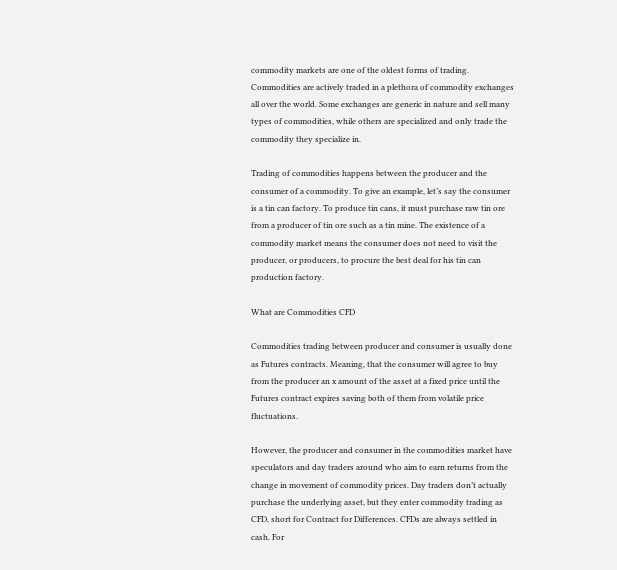commodity markets are one of the oldest forms of trading. Commodities are actively traded in a plethora of commodity exchanges all over the world. Some exchanges are generic in nature and sell many types of commodities, while others are specialized and only trade the commodity they specialize in.

Trading of commodities happens between the producer and the consumer of a commodity. To give an example, let’s say the consumer is a tin can factory. To produce tin cans, it must purchase raw tin ore from a producer of tin ore such as a tin mine. The existence of a commodity market means the consumer does not need to visit the producer, or producers, to procure the best deal for his tin can production factory.

What are Commodities CFD

Commodities trading between producer and consumer is usually done as Futures contracts. Meaning, that the consumer will agree to buy from the producer an x amount of the asset at a fixed price until the Futures contract expires saving both of them from volatile price fluctuations.

However, the producer and consumer in the commodities market have speculators and day traders around who aim to earn returns from the change in movement of commodity prices. Day traders don’t actually purchase the underlying asset, but they enter commodity trading as CFD, short for Contract for Differences. CFDs are always settled in cash. For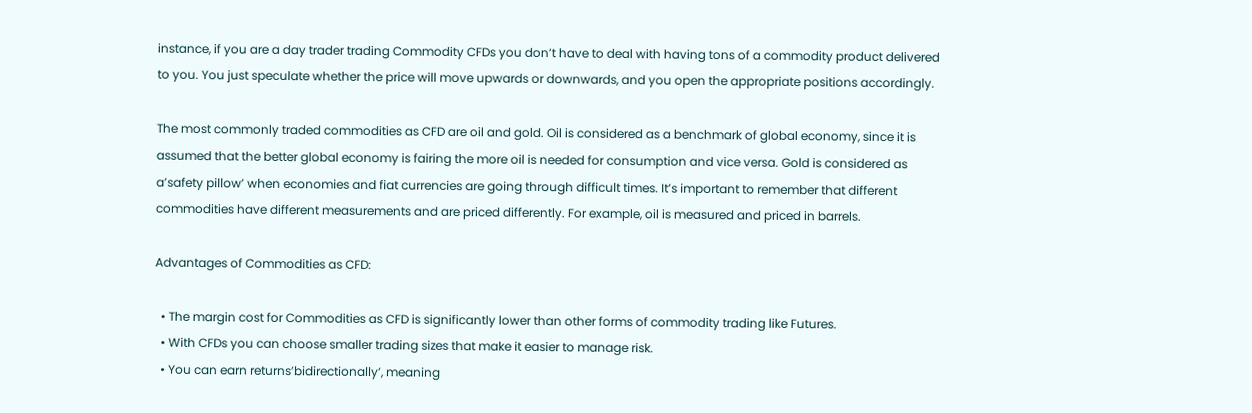instance, if you are a day trader trading Commodity CFDs you don’t have to deal with having tons of a commodity product delivered to you. You just speculate whether the price will move upwards or downwards, and you open the appropriate positions accordingly.

The most commonly traded commodities as CFD are oil and gold. Oil is considered as a benchmark of global economy, since it is assumed that the better global economy is fairing the more oil is needed for consumption and vice versa. Gold is considered as a’safety pillow’ when economies and fiat currencies are going through difficult times. It’s important to remember that different commodities have different measurements and are priced differently. For example, oil is measured and priced in barrels.

Advantages of Commodities as CFD:

  • The margin cost for Commodities as CFD is significantly lower than other forms of commodity trading like Futures.
  • With CFDs you can choose smaller trading sizes that make it easier to manage risk.
  • You can earn returns’bidirectionally’, meaning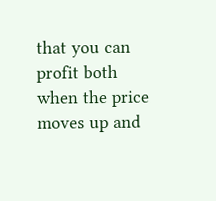that you can profit both when the price moves up and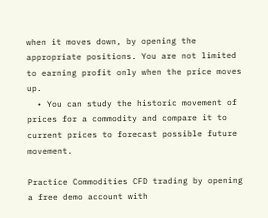when it moves down, by opening the appropriate positions. You are not limited to earning profit only when the price moves up.
  • You can study the historic movement of prices for a commodity and compare it to current prices to forecast possible future movement.

Practice Commodities CFD trading by opening a free demo account with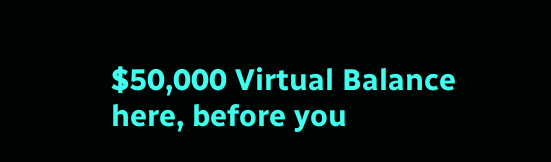$50,000 Virtual Balance here, before you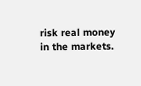risk real money in the markets.